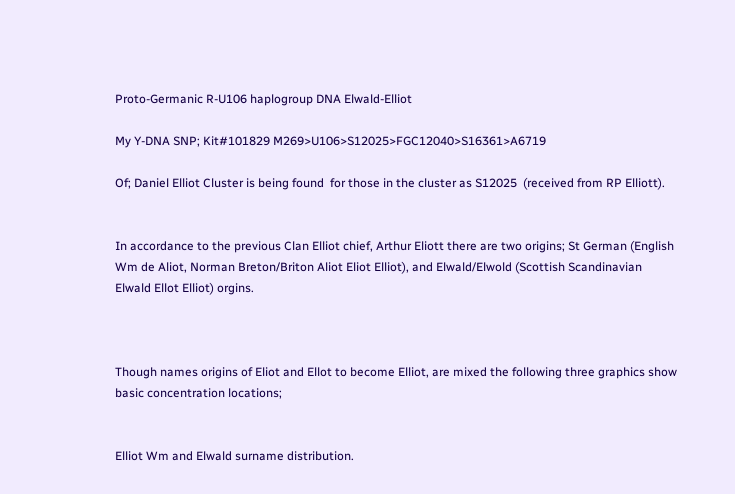Proto-Germanic R-U106 haplogroup DNA Elwald-Elliot

My Y-DNA SNP; Kit#101829 M269>U106>S12025>FGC12040>S16361>A6719

Of; Daniel Elliot Cluster is being found  for those in the cluster as S12025  (received from RP Elliott).


In accordance to the previous Clan Elliot chief, Arthur Eliott there are two origins; St German (English Wm de Aliot, Norman Breton/Briton Aliot Eliot Elliot), and Elwald/Elwold (Scottish Scandinavian Elwald Ellot Elliot) orgins.



Though names origins of Eliot and Ellot to become Elliot, are mixed the following three graphics show basic concentration locations;


Elliot Wm and Elwald surname distribution.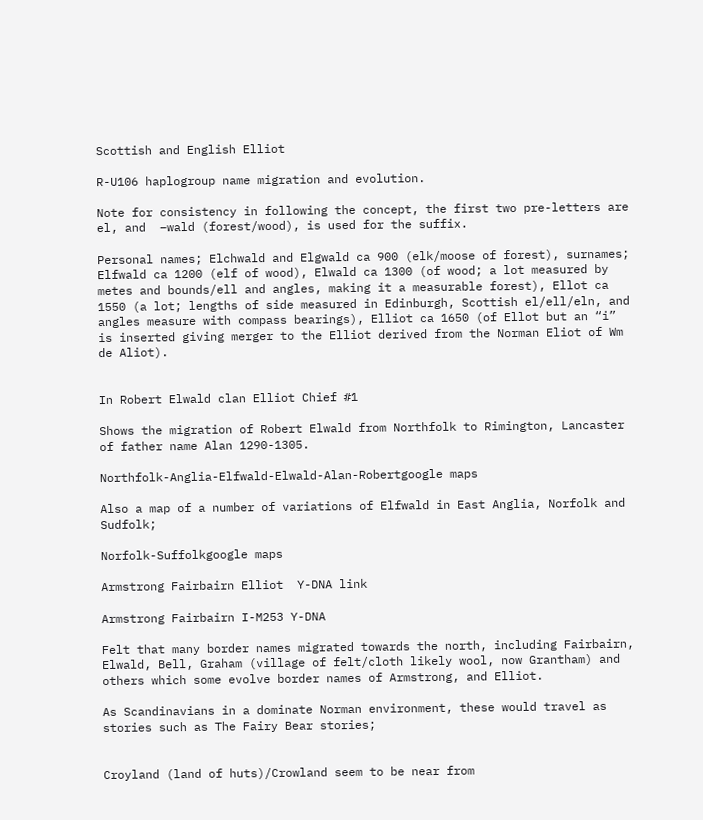Scottish and English Elliot

R-U106 haplogroup name migration and evolution.

Note for consistency in following the concept, the first two pre-letters are el, and  –wald (forest/wood), is used for the suffix.

Personal names; Elchwald and Elgwald ca 900 (elk/moose of forest), surnames; Elfwald ca 1200 (elf of wood), Elwald ca 1300 (of wood; a lot measured by metes and bounds/ell and angles, making it a measurable forest), Ellot ca 1550 (a lot; lengths of side measured in Edinburgh, Scottish el/ell/eln, and angles measure with compass bearings), Elliot ca 1650 (of Ellot but an “i” is inserted giving merger to the Elliot derived from the Norman Eliot of Wm de Aliot).


In Robert Elwald clan Elliot Chief #1

Shows the migration of Robert Elwald from Northfolk to Rimington, Lancaster of father name Alan 1290-1305.

Northfolk-Anglia-Elfwald-Elwald-Alan-Robertgoogle maps

Also a map of a number of variations of Elfwald in East Anglia, Norfolk and Sudfolk;

Norfolk-Suffolkgoogle maps

Armstrong Fairbairn Elliot  Y-DNA link

Armstrong Fairbairn I-M253 Y-DNA

Felt that many border names migrated towards the north, including Fairbairn, Elwald, Bell, Graham (village of felt/cloth likely wool, now Grantham) and others which some evolve border names of Armstrong, and Elliot.

As Scandinavians in a dominate Norman environment, these would travel as stories such as The Fairy Bear stories;


Croyland (land of huts)/Crowland seem to be near from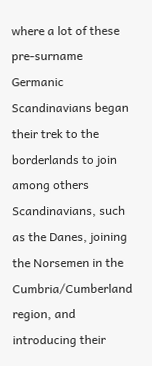where a lot of these pre-surname Germanic Scandinavians began their trek to the borderlands to join among others Scandinavians, such as the Danes, joining the Norsemen in the Cumbria/Cumberland region, and introducing their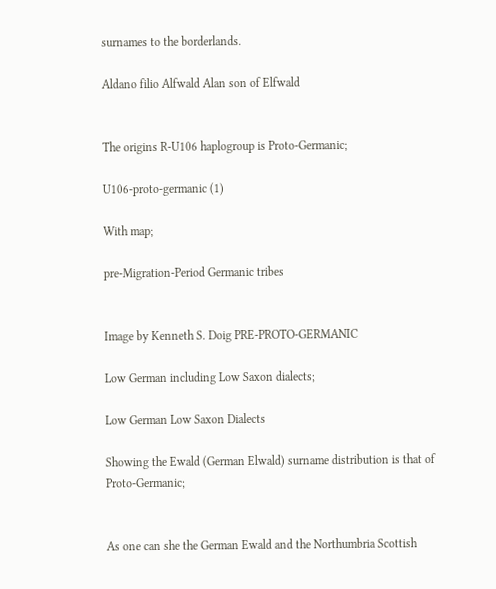surnames to the borderlands.

Aldano filio Alfwald Alan son of Elfwald


The origins R-U106 haplogroup is Proto-Germanic;

U106-proto-germanic (1)

With map;

pre-Migration-Period Germanic tribes


Image by Kenneth S. Doig PRE-PROTO-GERMANIC

Low German including Low Saxon dialects;

Low German Low Saxon Dialects

Showing the Ewald (German Elwald) surname distribution is that of Proto-Germanic;


As one can she the German Ewald and the Northumbria Scottish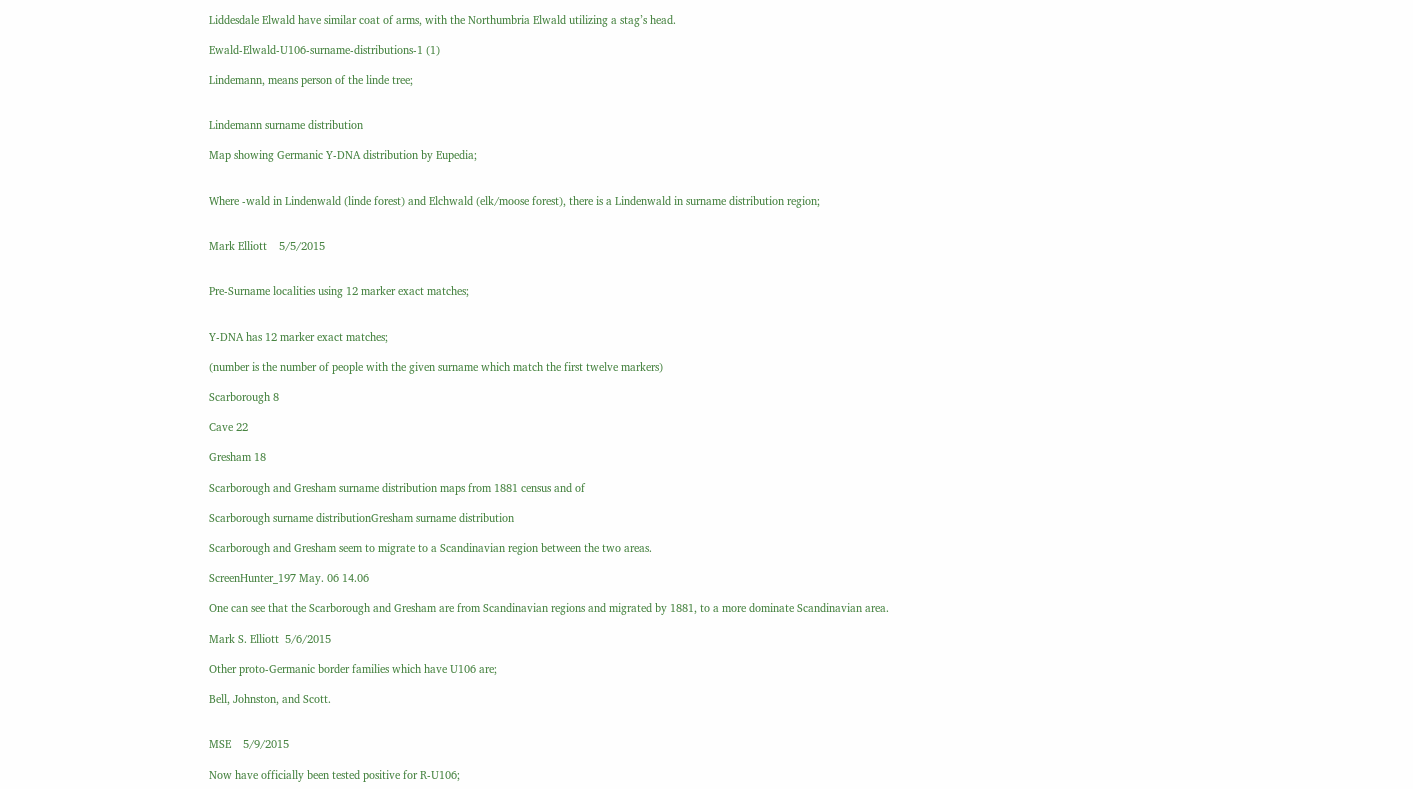Liddesdale Elwald have similar coat of arms, with the Northumbria Elwald utilizing a stag’s head.

Ewald-Elwald-U106-surname-distributions-1 (1)

Lindemann, means person of the linde tree;


Lindemann surname distribution

Map showing Germanic Y-DNA distribution by Eupedia;


Where -wald in Lindenwald (linde forest) and Elchwald (elk/moose forest), there is a Lindenwald in surname distribution region;


Mark Elliott    5/5/2015


Pre-Surname localities using 12 marker exact matches;


Y-DNA has 12 marker exact matches;

(number is the number of people with the given surname which match the first twelve markers)

Scarborough 8

Cave 22

Gresham 18

Scarborough and Gresham surname distribution maps from 1881 census and of

Scarborough surname distributionGresham surname distribution

Scarborough and Gresham seem to migrate to a Scandinavian region between the two areas.

ScreenHunter_197 May. 06 14.06

One can see that the Scarborough and Gresham are from Scandinavian regions and migrated by 1881, to a more dominate Scandinavian area.

Mark S. Elliott  5/6/2015

Other proto-Germanic border families which have U106 are;

Bell, Johnston, and Scott.


MSE    5/9/2015

Now have officially been tested positive for R-U106;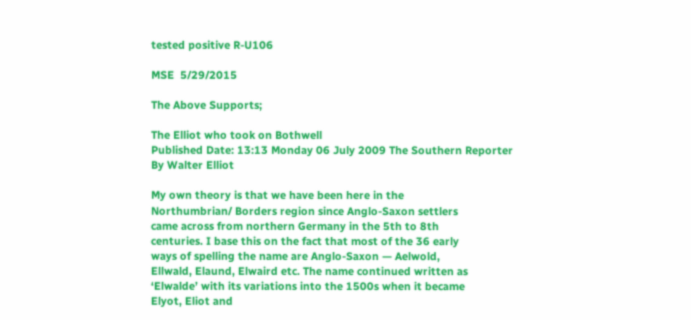tested positive R-U106

MSE  5/29/2015

The Above Supports;

The Elliot who took on Bothwell
Published Date: 13:13 Monday 06 July 2009 The Southern Reporter
By Walter Elliot

My own theory is that we have been here in the
Northumbrian/ Borders region since Anglo-Saxon settlers
came across from northern Germany in the 5th to 8th
centuries. I base this on the fact that most of the 36 early
ways of spelling the name are Anglo-Saxon — Aelwold,
Ellwald, Elaund, Elwaird etc. The name continued written as
‘Elwalde’ with its variations into the 1500s when it became
Elyot, Eliot and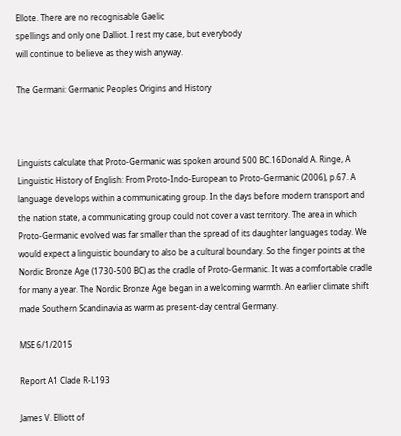Ellote. There are no recognisable Gaelic
spellings and only one Dalliot. I rest my case, but everybody
will continue to believe as they wish anyway.

The Germani: Germanic Peoples Origins and History



Linguists calculate that Proto-Germanic was spoken around 500 BC.16Donald A. Ringe, A Linguistic History of English: From Proto-Indo-European to Proto-Germanic (2006), p.67. A language develops within a communicating group. In the days before modern transport and the nation state, a communicating group could not cover a vast territory. The area in which Proto-Germanic evolved was far smaller than the spread of its daughter languages today. We would expect a linguistic boundary to also be a cultural boundary. So the finger points at the Nordic Bronze Age (1730-500 BC) as the cradle of Proto-Germanic. It was a comfortable cradle for many a year. The Nordic Bronze Age began in a welcoming warmth. An earlier climate shift made Southern Scandinavia as warm as present-day central Germany.

MSE 6/1/2015

Report A1 Clade R-L193

James V. Elliott of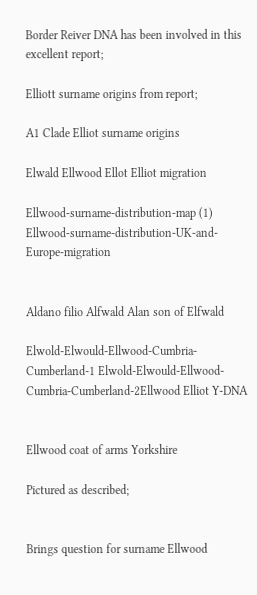Border Reiver DNA has been involved in this excellent report;

Elliott surname origins from report;

A1 Clade Elliot surname origins

Elwald Ellwood Ellot Elliot migration

Ellwood-surname-distribution-map (1) Ellwood-surname-distribution-UK-and-Europe-migration


Aldano filio Alfwald Alan son of Elfwald

Elwold-Elwould-Ellwood-Cumbria-Cumberland-1 Elwold-Elwould-Ellwood-Cumbria-Cumberland-2Ellwood Elliot Y-DNA


Ellwood coat of arms Yorkshire

Pictured as described;


Brings question for surname Ellwood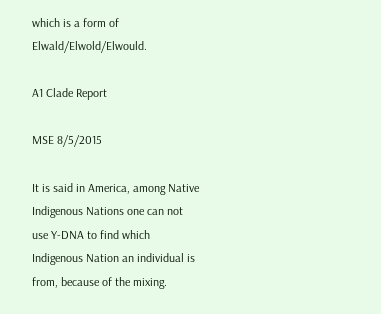which is a form of Elwald/Elwold/Elwould.

A1 Clade Report

MSE 8/5/2015

It is said in America, among Native Indigenous Nations one can not use Y-DNA to find which Indigenous Nation an individual is from, because of the mixing.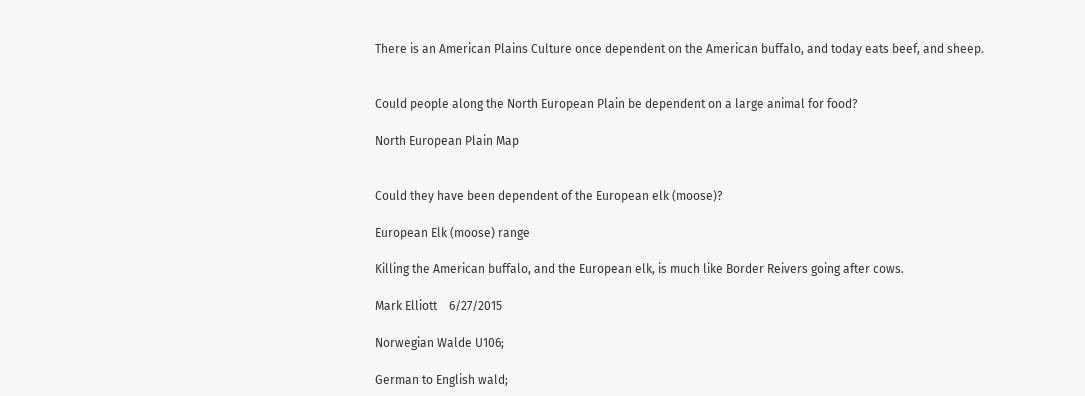There is an American Plains Culture once dependent on the American buffalo, and today eats beef, and sheep.


Could people along the North European Plain be dependent on a large animal for food?

North European Plain Map


Could they have been dependent of the European elk (moose)?

European Elk (moose) range

Killing the American buffalo, and the European elk, is much like Border Reivers going after cows.

Mark Elliott    6/27/2015

Norwegian Walde U106;

German to English wald;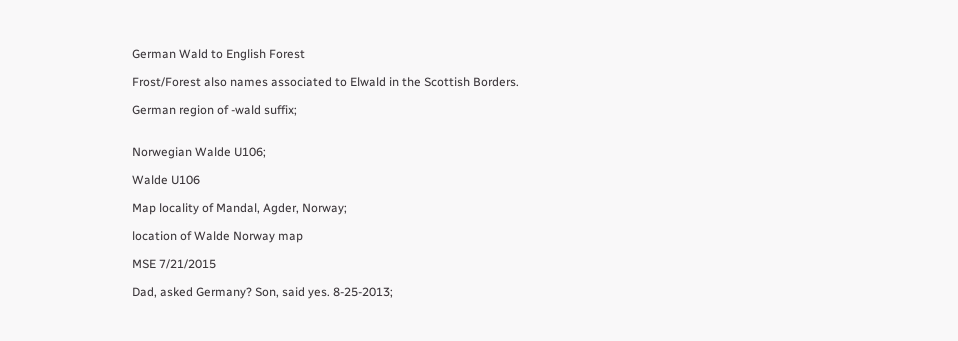German Wald to English Forest

Frost/Forest also names associated to Elwald in the Scottish Borders.

German region of -wald suffix;


Norwegian Walde U106;

Walde U106

Map locality of Mandal, Agder, Norway;

location of Walde Norway map

MSE 7/21/2015

Dad, asked Germany? Son, said yes. 8-25-2013;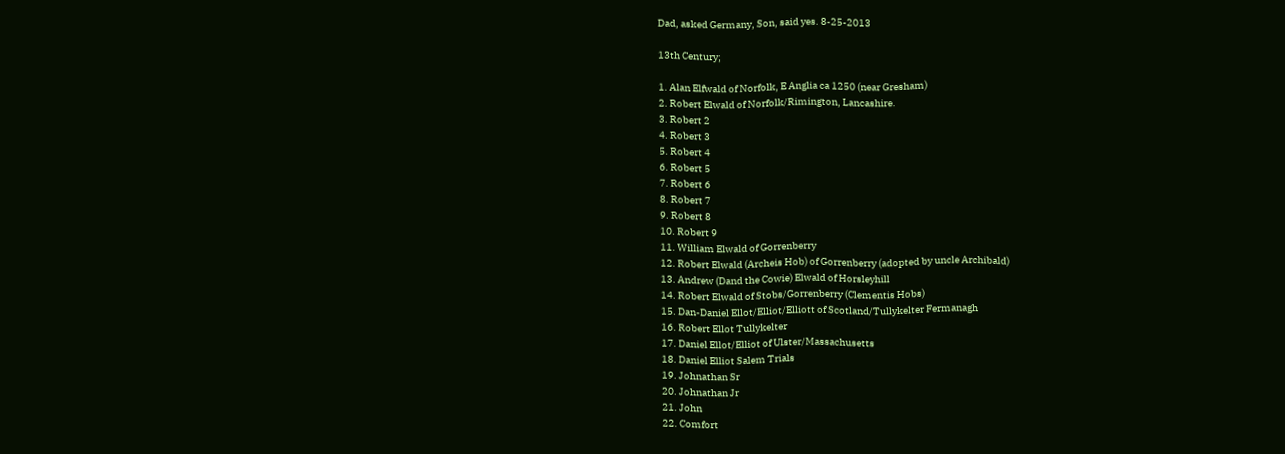Dad, asked Germany, Son, said yes. 8-25-2013

13th Century;

1. Alan Elfwald of Norfolk, E Anglia ca 1250 (near Gresham)
2. Robert Elwald of Norfolk/Rimington, Lancashire.
3. Robert 2
4. Robert 3
5. Robert 4
6. Robert 5
7. Robert 6
8. Robert 7
9. Robert 8
10. Robert 9
11. William Elwald of Gorrenberry
12. Robert Elwald (Archeis Hob) of Gorrenberry (adopted by uncle Archibald)
13. Andrew (Dand the Cowie) Elwald of Horsleyhill
14. Robert Elwald of Stobs/Gorrenberry (Clementis Hobs)
15. Dan-Daniel Ellot/Elliot/Elliott of Scotland/Tullykelter Fermanagh
16. Robert Ellot Tullykelter
17. Daniel Ellot/Elliot of Ulster/Massachusetts
18. Daniel Elliot Salem Trials
19. Johnathan Sr
20. Johnathan Jr
21. John
22. Comfort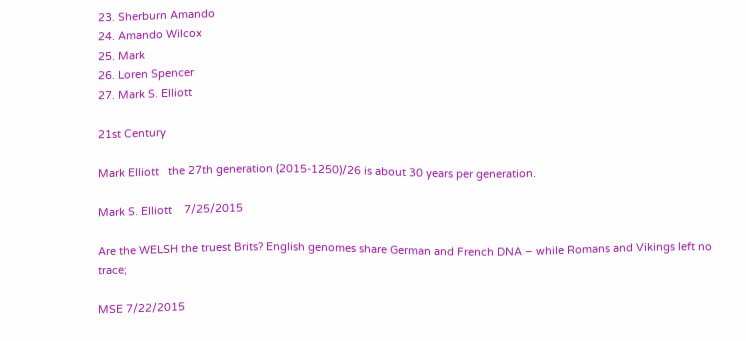23. Sherburn Amando
24. Amando Wilcox
25. Mark
26. Loren Spencer
27. Mark S. Elliott

21st Century

Mark Elliott   the 27th generation (2015-1250)/26 is about 30 years per generation.

Mark S. Elliott    7/25/2015

Are the WELSH the truest Brits? English genomes share German and French DNA – while Romans and Vikings left no trace;

MSE 7/22/2015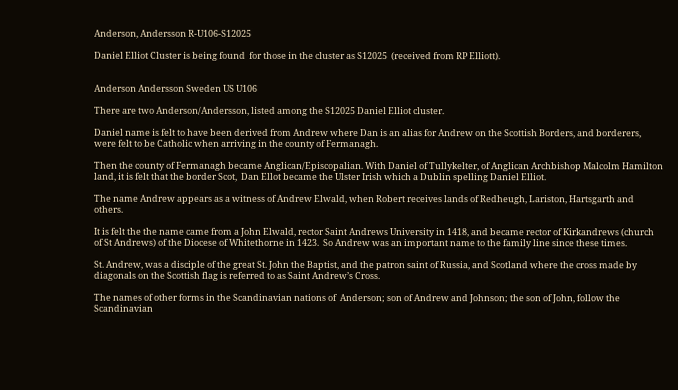Anderson, Andersson R-U106-S12025

Daniel Elliot Cluster is being found  for those in the cluster as S12025  (received from RP Elliott).


Anderson Andersson Sweden US U106

There are two Anderson/Andersson, listed among the S12025 Daniel Elliot cluster.

Daniel name is felt to have been derived from Andrew where Dan is an alias for Andrew on the Scottish Borders, and borderers, were felt to be Catholic when arriving in the county of Fermanagh.

Then the county of Fermanagh became Anglican/Episcopalian. With Daniel of Tullykelter, of Anglican Archbishop Malcolm Hamilton land, it is felt that the border Scot,  Dan Ellot became the Ulster Irish which a Dublin spelling Daniel Elliot.

The name Andrew appears as a witness of Andrew Elwald, when Robert receives lands of Redheugh, Lariston, Hartsgarth and others.

It is felt the the name came from a John Elwald, rector Saint Andrews University in 1418, and became rector of Kirkandrews (church of St Andrews) of the Diocese of Whitethorne in 1423.  So Andrew was an important name to the family line since these times.

St. Andrew, was a disciple of the great St. John the Baptist, and the patron saint of Russia, and Scotland where the cross made by diagonals on the Scottish flag is referred to as Saint Andrew’s Cross.

The names of other forms in the Scandinavian nations of  Anderson; son of Andrew and Johnson; the son of John, follow the Scandinavian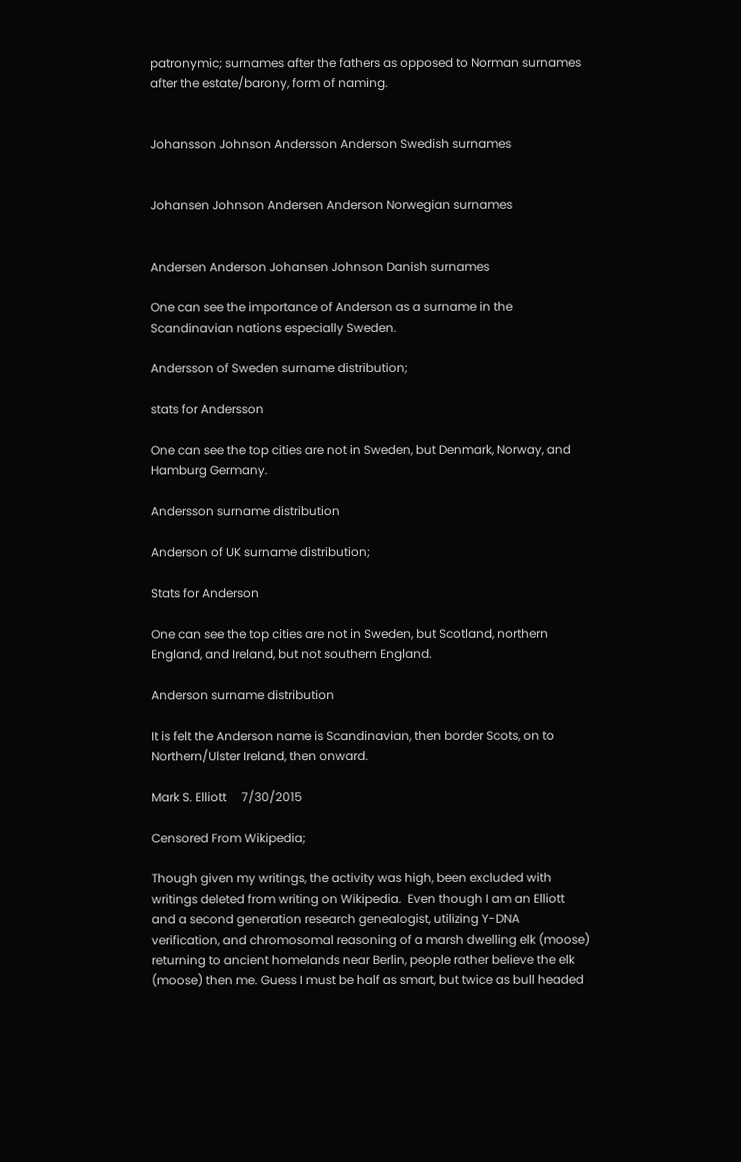patronymic; surnames after the fathers as opposed to Norman surnames after the estate/barony, form of naming.


Johansson Johnson Andersson Anderson Swedish surnames


Johansen Johnson Andersen Anderson Norwegian surnames


Andersen Anderson Johansen Johnson Danish surnames

One can see the importance of Anderson as a surname in the Scandinavian nations especially Sweden.

Andersson of Sweden surname distribution;

stats for Andersson

One can see the top cities are not in Sweden, but Denmark, Norway, and Hamburg Germany.

Andersson surname distribution

Anderson of UK surname distribution;

Stats for Anderson

One can see the top cities are not in Sweden, but Scotland, northern England, and Ireland, but not southern England.

Anderson surname distribution

It is felt the Anderson name is Scandinavian, then border Scots, on to Northern/Ulster Ireland, then onward.

Mark S. Elliott     7/30/2015

Censored From Wikipedia;

Though given my writings, the activity was high, been excluded with writings deleted from writing on Wikipedia.  Even though I am an Elliott and a second generation research genealogist, utilizing Y-DNA verification, and chromosomal reasoning of a marsh dwelling elk (moose) returning to ancient homelands near Berlin, people rather believe the elk (moose) then me. Guess I must be half as smart, but twice as bull headed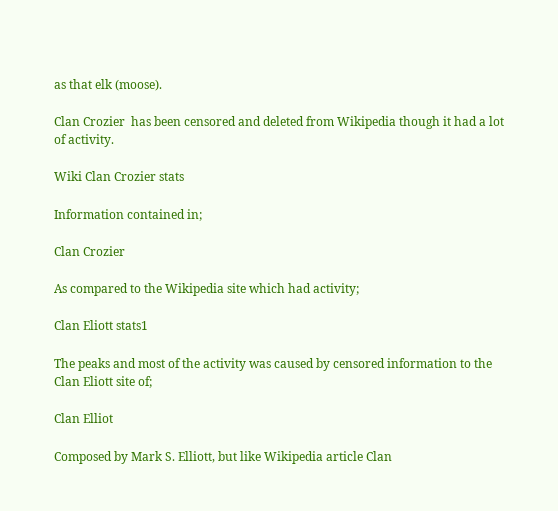as that elk (moose).

Clan Crozier  has been censored and deleted from Wikipedia though it had a lot of activity.

Wiki Clan Crozier stats

Information contained in;

Clan Crozier

As compared to the Wikipedia site which had activity;

Clan Eliott stats1

The peaks and most of the activity was caused by censored information to the Clan Eliott site of;

Clan Elliot

Composed by Mark S. Elliott, but like Wikipedia article Clan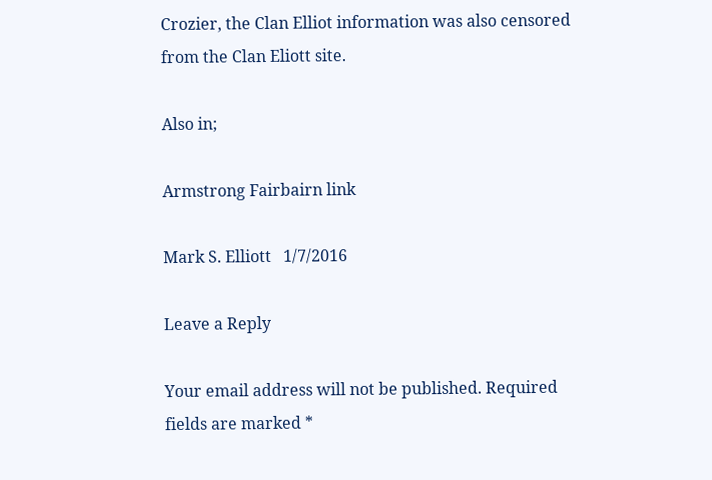Crozier, the Clan Elliot information was also censored from the Clan Eliott site.

Also in;

Armstrong Fairbairn link

Mark S. Elliott   1/7/2016

Leave a Reply

Your email address will not be published. Required fields are marked *